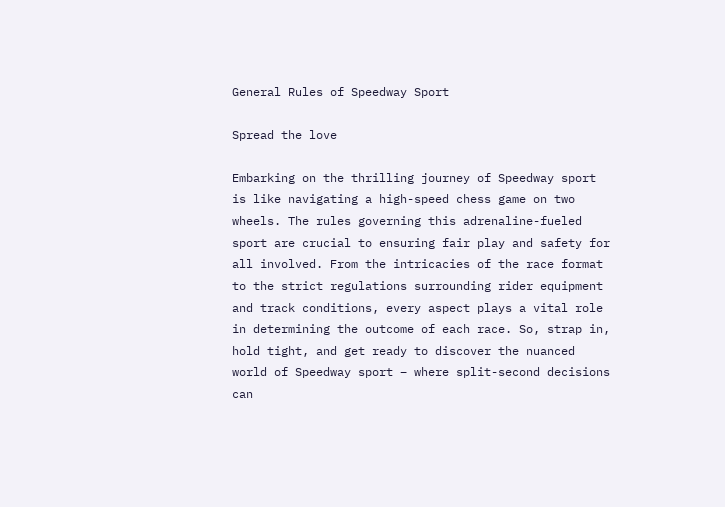General Rules of Speedway Sport

Spread the love

Embarking on the thrilling journey of Speedway sport is like navigating a high-speed chess game on two wheels. The rules governing this adrenaline-fueled sport are crucial to ensuring fair play and safety for all involved. From the intricacies of the race format to the strict regulations surrounding rider equipment and track conditions, every aspect plays a vital role in determining the outcome of each race. So, strap in, hold tight, and get ready to discover the nuanced world of Speedway sport – where split-second decisions can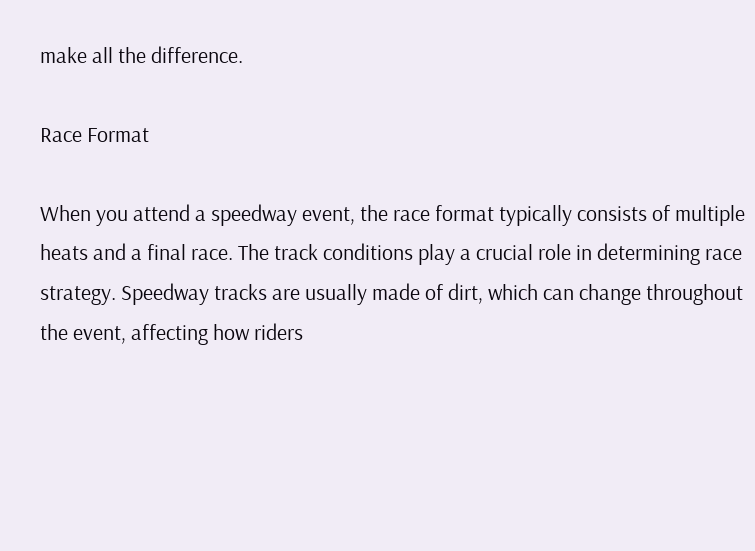make all the difference.

Race Format

When you attend a speedway event, the race format typically consists of multiple heats and a final race. The track conditions play a crucial role in determining race strategy. Speedway tracks are usually made of dirt, which can change throughout the event, affecting how riders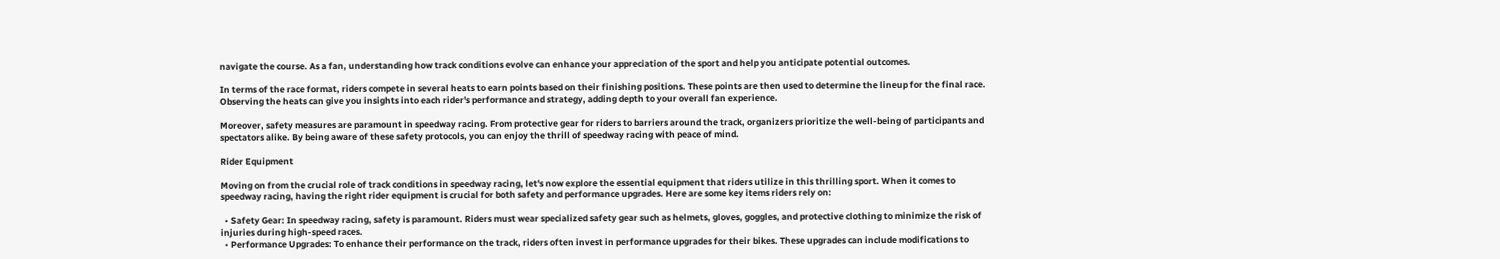navigate the course. As a fan, understanding how track conditions evolve can enhance your appreciation of the sport and help you anticipate potential outcomes.

In terms of the race format, riders compete in several heats to earn points based on their finishing positions. These points are then used to determine the lineup for the final race. Observing the heats can give you insights into each rider's performance and strategy, adding depth to your overall fan experience.

Moreover, safety measures are paramount in speedway racing. From protective gear for riders to barriers around the track, organizers prioritize the well-being of participants and spectators alike. By being aware of these safety protocols, you can enjoy the thrill of speedway racing with peace of mind.

Rider Equipment

Moving on from the crucial role of track conditions in speedway racing, let's now explore the essential equipment that riders utilize in this thrilling sport. When it comes to speedway racing, having the right rider equipment is crucial for both safety and performance upgrades. Here are some key items riders rely on:

  • Safety Gear: In speedway racing, safety is paramount. Riders must wear specialized safety gear such as helmets, gloves, goggles, and protective clothing to minimize the risk of injuries during high-speed races.
  • Performance Upgrades: To enhance their performance on the track, riders often invest in performance upgrades for their bikes. These upgrades can include modifications to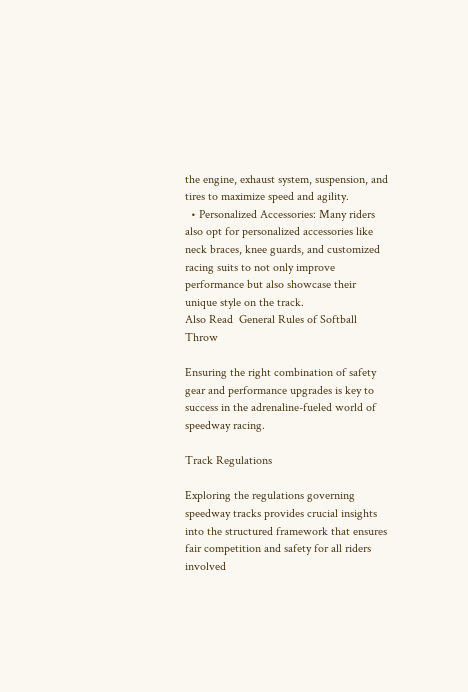the engine, exhaust system, suspension, and tires to maximize speed and agility.
  • Personalized Accessories: Many riders also opt for personalized accessories like neck braces, knee guards, and customized racing suits to not only improve performance but also showcase their unique style on the track.
Also Read  General Rules of Softball Throw

Ensuring the right combination of safety gear and performance upgrades is key to success in the adrenaline-fueled world of speedway racing.

Track Regulations

Exploring the regulations governing speedway tracks provides crucial insights into the structured framework that ensures fair competition and safety for all riders involved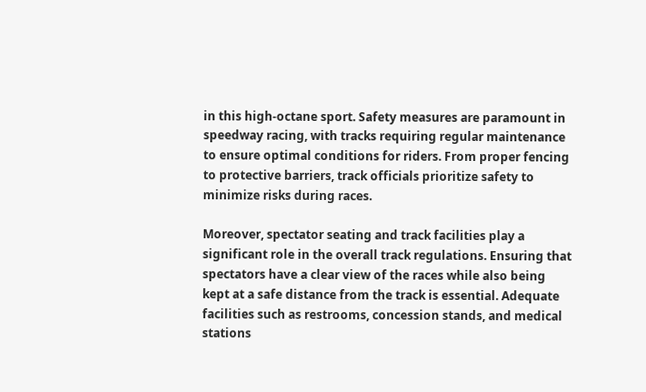in this high-octane sport. Safety measures are paramount in speedway racing, with tracks requiring regular maintenance to ensure optimal conditions for riders. From proper fencing to protective barriers, track officials prioritize safety to minimize risks during races.

Moreover, spectator seating and track facilities play a significant role in the overall track regulations. Ensuring that spectators have a clear view of the races while also being kept at a safe distance from the track is essential. Adequate facilities such as restrooms, concession stands, and medical stations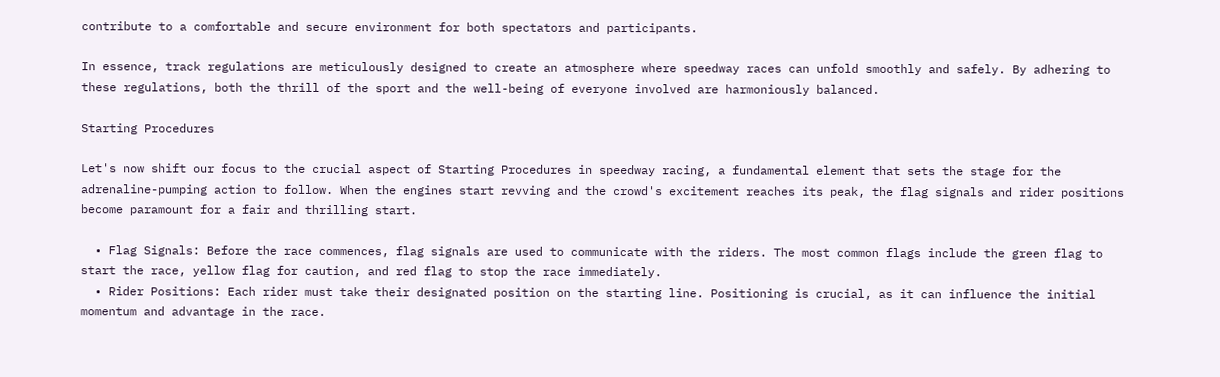contribute to a comfortable and secure environment for both spectators and participants.

In essence, track regulations are meticulously designed to create an atmosphere where speedway races can unfold smoothly and safely. By adhering to these regulations, both the thrill of the sport and the well-being of everyone involved are harmoniously balanced.

Starting Procedures

Let's now shift our focus to the crucial aspect of Starting Procedures in speedway racing, a fundamental element that sets the stage for the adrenaline-pumping action to follow. When the engines start revving and the crowd's excitement reaches its peak, the flag signals and rider positions become paramount for a fair and thrilling start.

  • Flag Signals: Before the race commences, flag signals are used to communicate with the riders. The most common flags include the green flag to start the race, yellow flag for caution, and red flag to stop the race immediately.
  • Rider Positions: Each rider must take their designated position on the starting line. Positioning is crucial, as it can influence the initial momentum and advantage in the race.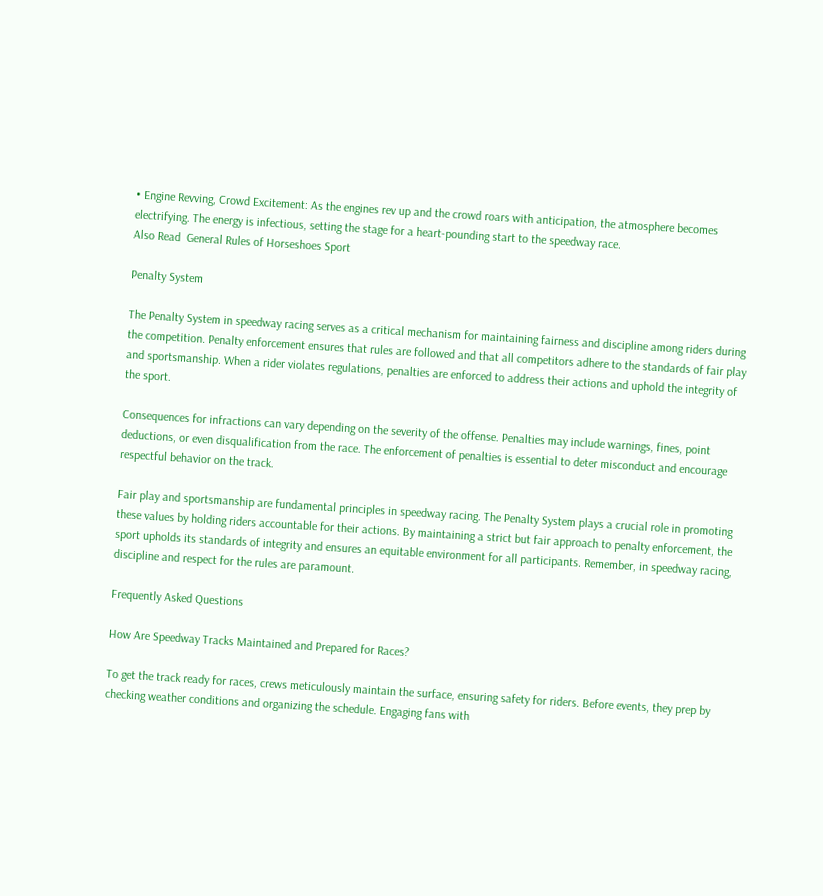• Engine Revving, Crowd Excitement: As the engines rev up and the crowd roars with anticipation, the atmosphere becomes electrifying. The energy is infectious, setting the stage for a heart-pounding start to the speedway race.
Also Read  General Rules of Horseshoes Sport

Penalty System

The Penalty System in speedway racing serves as a critical mechanism for maintaining fairness and discipline among riders during the competition. Penalty enforcement ensures that rules are followed and that all competitors adhere to the standards of fair play and sportsmanship. When a rider violates regulations, penalties are enforced to address their actions and uphold the integrity of the sport.

Consequences for infractions can vary depending on the severity of the offense. Penalties may include warnings, fines, point deductions, or even disqualification from the race. The enforcement of penalties is essential to deter misconduct and encourage respectful behavior on the track.

Fair play and sportsmanship are fundamental principles in speedway racing. The Penalty System plays a crucial role in promoting these values by holding riders accountable for their actions. By maintaining a strict but fair approach to penalty enforcement, the sport upholds its standards of integrity and ensures an equitable environment for all participants. Remember, in speedway racing, discipline and respect for the rules are paramount.

Frequently Asked Questions

How Are Speedway Tracks Maintained and Prepared for Races?

To get the track ready for races, crews meticulously maintain the surface, ensuring safety for riders. Before events, they prep by checking weather conditions and organizing the schedule. Engaging fans with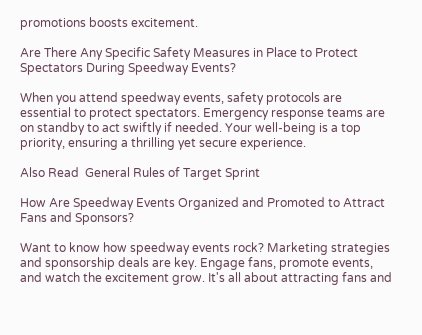promotions boosts excitement.

Are There Any Specific Safety Measures in Place to Protect Spectators During Speedway Events?

When you attend speedway events, safety protocols are essential to protect spectators. Emergency response teams are on standby to act swiftly if needed. Your well-being is a top priority, ensuring a thrilling yet secure experience.

Also Read  General Rules of Target Sprint

How Are Speedway Events Organized and Promoted to Attract Fans and Sponsors?

Want to know how speedway events rock? Marketing strategies and sponsorship deals are key. Engage fans, promote events, and watch the excitement grow. It's all about attracting fans and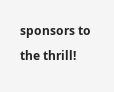sponsors to the thrill!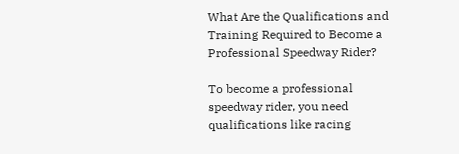What Are the Qualifications and Training Required to Become a Professional Speedway Rider?

To become a professional speedway rider, you need qualifications like racing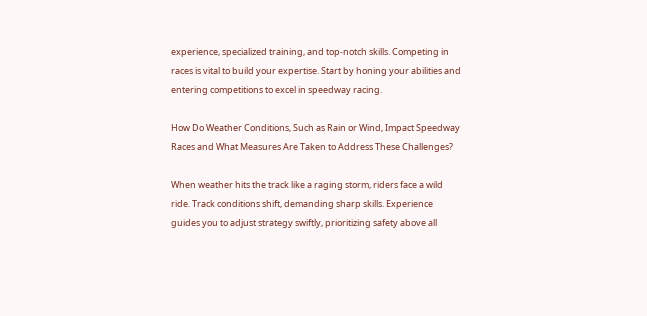experience, specialized training, and top-notch skills. Competing in races is vital to build your expertise. Start by honing your abilities and entering competitions to excel in speedway racing.

How Do Weather Conditions, Such as Rain or Wind, Impact Speedway Races and What Measures Are Taken to Address These Challenges?

When weather hits the track like a raging storm, riders face a wild ride. Track conditions shift, demanding sharp skills. Experience guides you to adjust strategy swiftly, prioritizing safety above all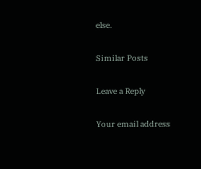else.

Similar Posts

Leave a Reply

Your email address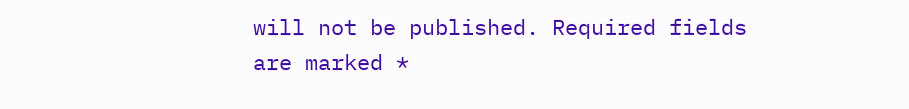will not be published. Required fields are marked *